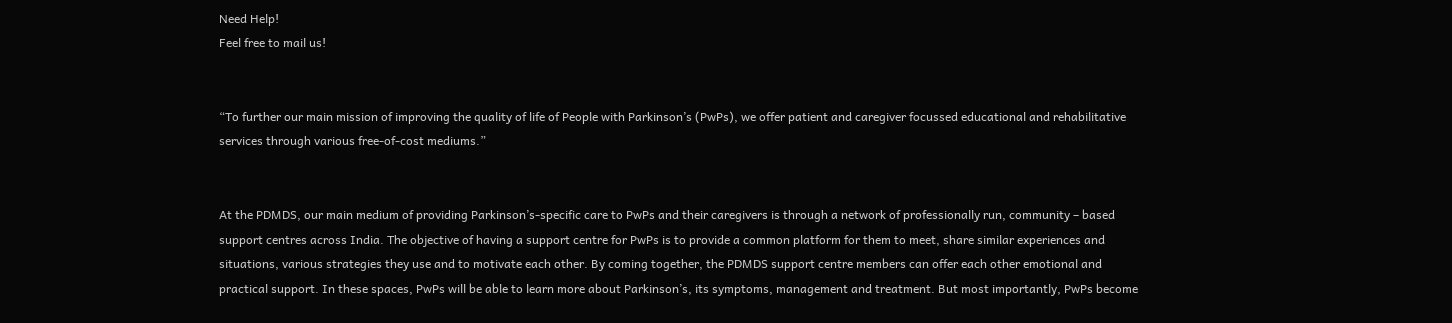Need Help!
Feel free to mail us!


“To further our main mission of improving the quality of life of People with Parkinson’s (PwPs), we offer patient and caregiver focussed educational and rehabilitative services through various free-of-cost mediums.”


At the PDMDS, our main medium of providing Parkinson’s-specific care to PwPs and their caregivers is through a network of professionally run, community – based support centres across India. The objective of having a support centre for PwPs is to provide a common platform for them to meet, share similar experiences and situations, various strategies they use and to motivate each other. By coming together, the PDMDS support centre members can offer each other emotional and practical support. In these spaces, PwPs will be able to learn more about Parkinson’s, its symptoms, management and treatment. But most importantly, PwPs become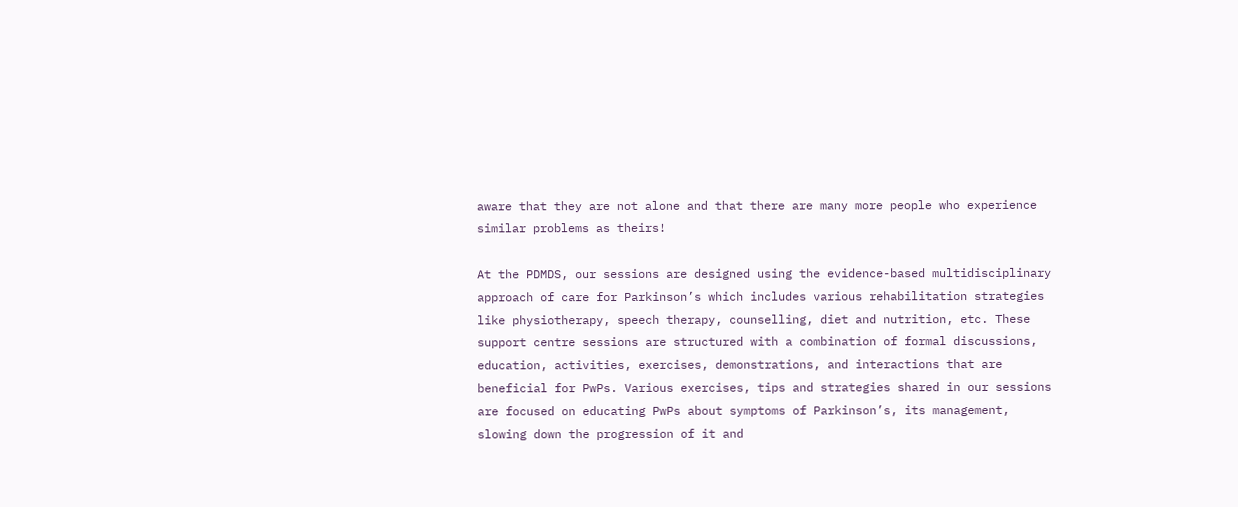aware that they are not alone and that there are many more people who experience similar problems as theirs!

At the PDMDS, our sessions are designed using the evidence-based multidisciplinary approach of care for Parkinson’s which includes various rehabilitation strategies like physiotherapy, speech therapy, counselling, diet and nutrition, etc. These support centre sessions are structured with a combination of formal discussions, education, activities, exercises, demonstrations, and interactions that are beneficial for PwPs. Various exercises, tips and strategies shared in our sessions are focused on educating PwPs about symptoms of Parkinson’s, its management, slowing down the progression of it and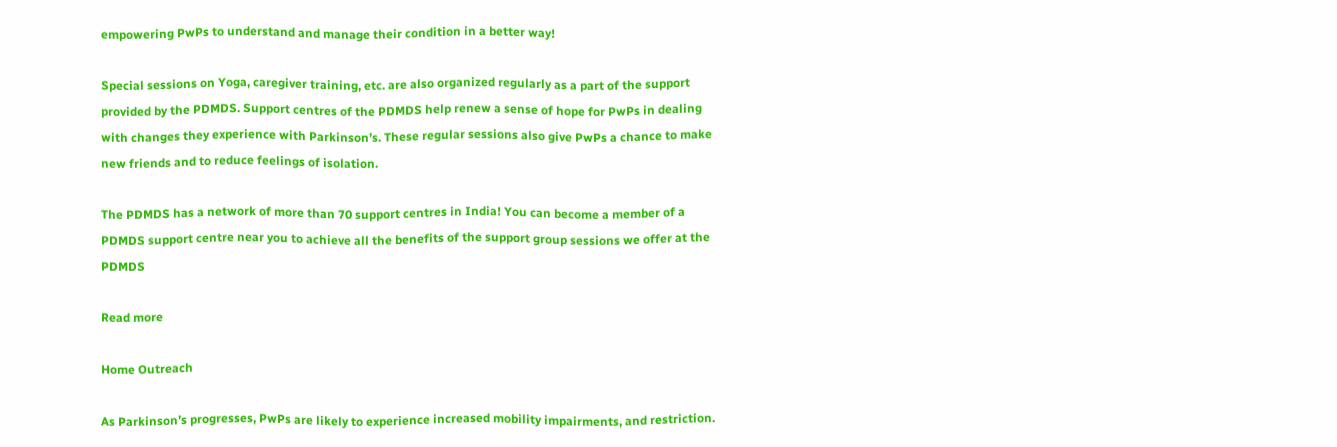empowering PwPs to understand and manage their condition in a better way!

Special sessions on Yoga, caregiver training, etc. are also organized regularly as a part of the support provided by the PDMDS. Support centres of the PDMDS help renew a sense of hope for PwPs in dealing with changes they experience with Parkinson’s. These regular sessions also give PwPs a chance to make new friends and to reduce feelings of isolation.

The PDMDS has a network of more than 70 support centres in India! You can become a member of a PDMDS support centre near you to achieve all the benefits of the support group sessions we offer at the PDMDS

Read more

Home Outreach

As Parkinson’s progresses, PwPs are likely to experience increased mobility impairments, and restriction.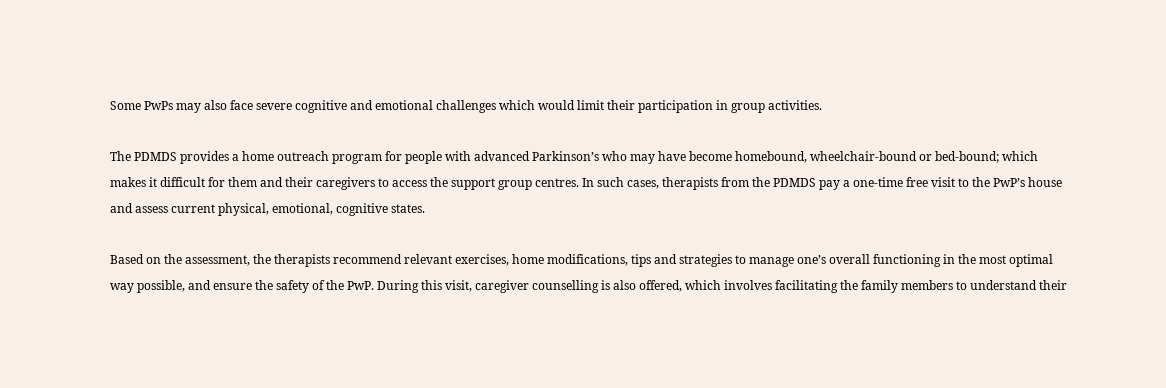Some PwPs may also face severe cognitive and emotional challenges which would limit their participation in group activities.

The PDMDS provides a home outreach program for people with advanced Parkinson’s who may have become homebound, wheelchair-bound or bed-bound; which makes it difficult for them and their caregivers to access the support group centres. In such cases, therapists from the PDMDS pay a one-time free visit to the PwP’s house and assess current physical, emotional, cognitive states.

Based on the assessment, the therapists recommend relevant exercises, home modifications, tips and strategies to manage one’s overall functioning in the most optimal way possible, and ensure the safety of the PwP. During this visit, caregiver counselling is also offered, which involves facilitating the family members to understand their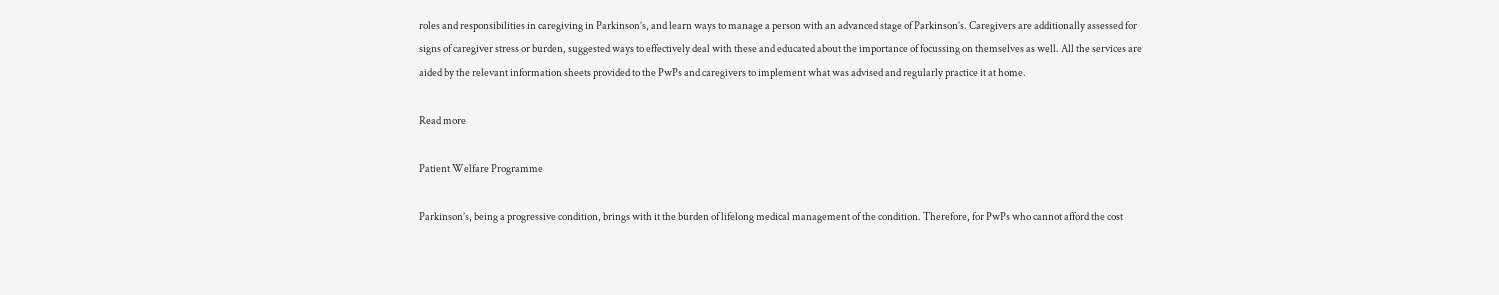roles and responsibilities in caregiving in Parkinson’s, and learn ways to manage a person with an advanced stage of Parkinson’s. Caregivers are additionally assessed for signs of caregiver stress or burden, suggested ways to effectively deal with these and educated about the importance of focussing on themselves as well. All the services are aided by the relevant information sheets provided to the PwPs and caregivers to implement what was advised and regularly practice it at home.

Read more

Patient Welfare Programme

Parkinson’s, being a progressive condition, brings with it the burden of lifelong medical management of the condition. Therefore, for PwPs who cannot afford the cost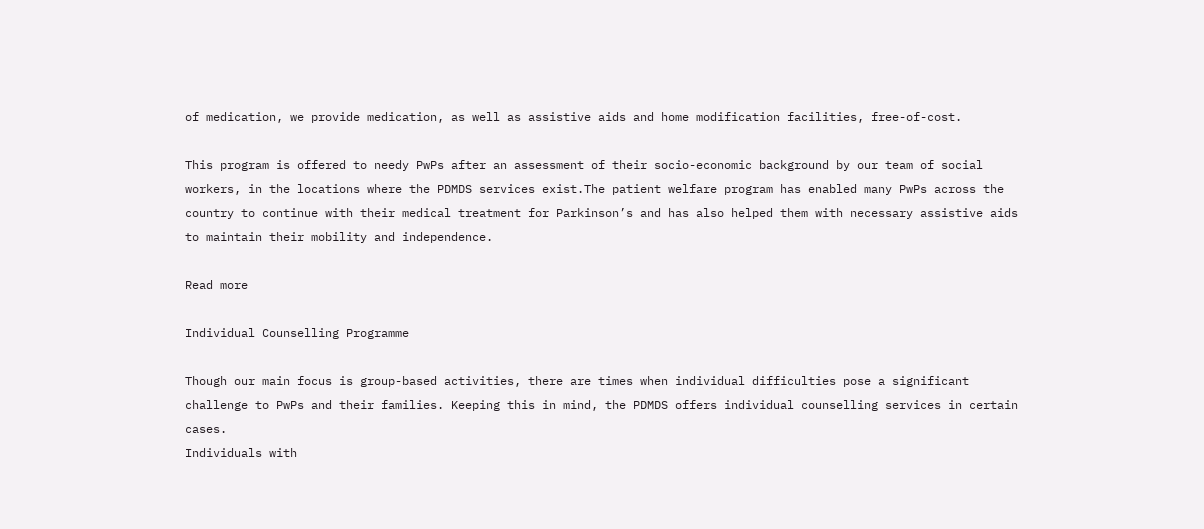of medication, we provide medication, as well as assistive aids and home modification facilities, free-of-cost.

This program is offered to needy PwPs after an assessment of their socio-economic background by our team of social workers, in the locations where the PDMDS services exist.The patient welfare program has enabled many PwPs across the country to continue with their medical treatment for Parkinson’s and has also helped them with necessary assistive aids to maintain their mobility and independence.

Read more

Individual Counselling Programme

Though our main focus is group-based activities, there are times when individual difficulties pose a significant challenge to PwPs and their families. Keeping this in mind, the PDMDS offers individual counselling services in certain cases.
Individuals with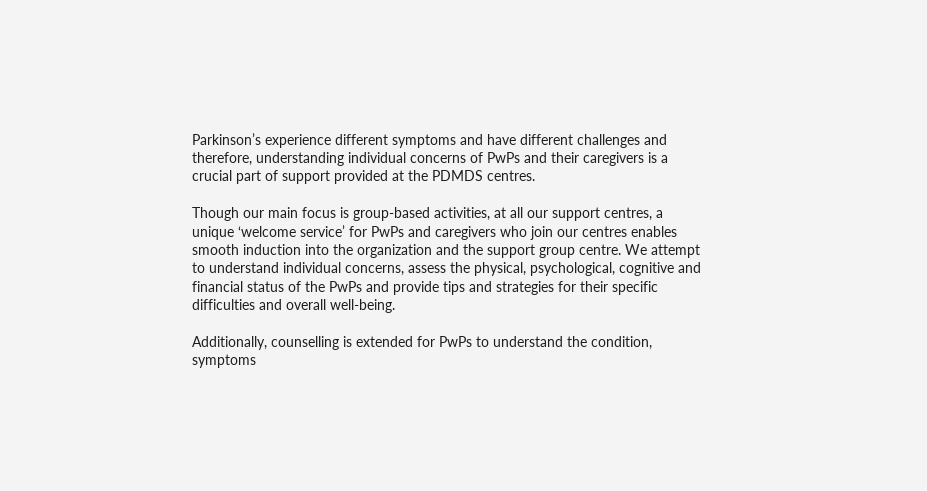Parkinson’s experience different symptoms and have different challenges and therefore, understanding individual concerns of PwPs and their caregivers is a crucial part of support provided at the PDMDS centres.

Though our main focus is group-based activities, at all our support centres, a unique ‘welcome service’ for PwPs and caregivers who join our centres enables smooth induction into the organization and the support group centre. We attempt to understand individual concerns, assess the physical, psychological, cognitive and financial status of the PwPs and provide tips and strategies for their specific difficulties and overall well-being.

Additionally, counselling is extended for PwPs to understand the condition, symptoms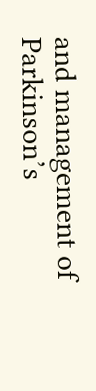and management of Parkinson’s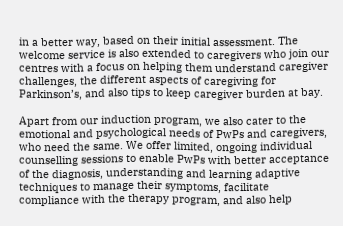in a better way, based on their initial assessment. The welcome service is also extended to caregivers who join our centres with a focus on helping them understand caregiver challenges, the different aspects of caregiving for Parkinson’s, and also tips to keep caregiver burden at bay.

Apart from our induction program, we also cater to the emotional and psychological needs of PwPs and caregivers, who need the same. We offer limited, ongoing individual counselling sessions to enable PwPs with better acceptance of the diagnosis, understanding and learning adaptive techniques to manage their symptoms, facilitate compliance with the therapy program, and also help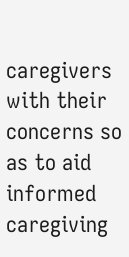caregivers with their concerns so as to aid informed caregiving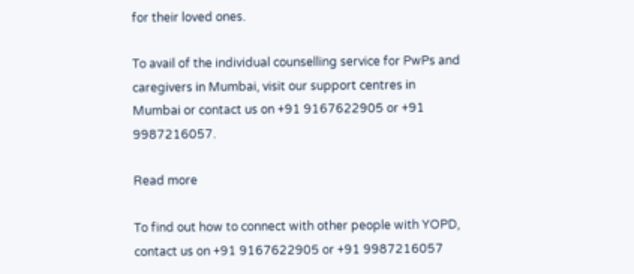for their loved ones.

To avail of the individual counselling service for PwPs and caregivers in Mumbai, visit our support centres in Mumbai or contact us on +91 9167622905 or +91 9987216057.

Read more

To find out how to connect with other people with YOPD, contact us on +91 9167622905 or +91 9987216057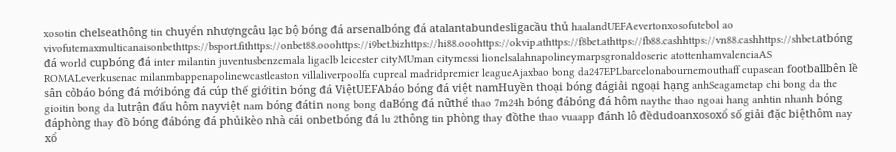xosotin chelseathông tin chuyển nhượngcâu lạc bộ bóng đá arsenalbóng đá atalantabundesligacầu thủ haalandUEFAevertonxosofutebol ao vivofutemaxmulticanaisonbethttps://bsport.fithttps://onbet88.ooohttps://i9bet.bizhttps://hi88.ooohttps://okvip.athttps://f8bet.athttps://fb88.cashhttps://vn88.cashhttps://shbet.atbóng đá world cupbóng đá inter milantin juventusbenzemala ligaclb leicester cityMUman citymessi lionelsalahnapolineymarpsgronaldoserie atottenhamvalenciaAS ROMALeverkusenac milanmbappenapolinewcastleaston villaliverpoolfa cupreal madridpremier leagueAjaxbao bong da247EPLbarcelonabournemouthaff cupasean footballbên lề sân cỏbáo bóng đá mớibóng đá cúp thế giớitin bóng đá ViệtUEFAbáo bóng đá việt namHuyền thoại bóng đágiải ngoại hạng anhSeagametap chi bong da the gioitin bong da lutrận đấu hôm nayviệt nam bóng đátin nong bong daBóng đá nữthể thao 7m24h bóng đábóng đá hôm naythe thao ngoai hang anhtin nhanh bóng đáphòng thay đồ bóng đábóng đá phủikèo nhà cái onbetbóng đá lu 2thông tin phòng thay đồthe thao vuaapp đánh lô đềdudoanxosoxổ số giải đặc biệthôm nay xổ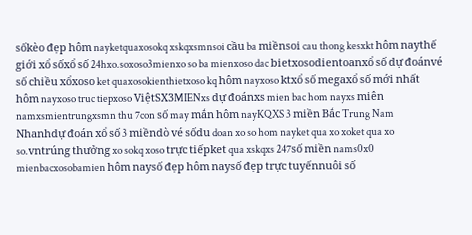sốkèo đẹp hôm nayketquaxosokq xskqxsmnsoi cầu ba miềnsoi cau thong kesxkt hôm naythế giới xổ sốxổ số 24hxo.soxoso3mienxo so ba mienxoso dac bietxosodientoanxổ số dự đoánvé số chiều xổxoso ket quaxosokienthietxoso kq hôm nayxoso ktxổ số megaxổ số mới nhất hôm nayxoso truc tiepxoso ViệtSX3MIENxs dự đoánxs mien bac hom nayxs miên namxsmientrungxsmn thu 7con số may mắn hôm nayKQXS 3 miền Bắc Trung Nam Nhanhdự đoán xổ số 3 miềndò vé sốdu doan xo so hom nayket qua xo xoket qua xo so.vntrúng thưởng xo sokq xoso trực tiếpket qua xskqxs 247số miền nams0x0 mienbacxosobamien hôm naysố đẹp hôm naysố đẹp trực tuyếnnuôi số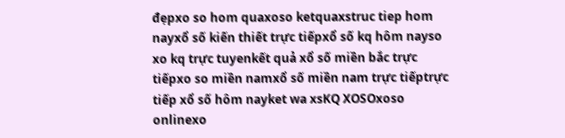đẹpxo so hom quaxoso ketquaxstruc tiep hom nayxổ số kiến thiết trực tiếpxổ số kq hôm nayso xo kq trực tuyenkết quả xổ số miền bắc trực tiếpxo so miền namxổ số miền nam trực tiếptrực tiếp xổ số hôm nayket wa xsKQ XOSOxoso onlinexo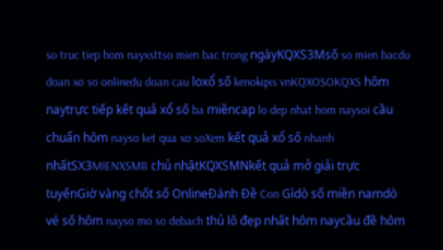so truc tiep hom nayxsttso mien bac trong ngàyKQXS3Msố so mien bacdu doan xo so onlinedu doan cau loxổ số kenokqxs vnKQXOSOKQXS hôm naytrực tiếp kết quả xổ số ba miềncap lo dep nhat hom naysoi cầu chuẩn hôm nayso ket qua xo soXem kết quả xổ số nhanh nhấtSX3MIENXSMB chủ nhậtKQXSMNkết quả mở giải trực tuyếnGiờ vàng chốt số OnlineĐánh Đề Con Gìdò số miền namdò vé số hôm nayso mo so debach thủ lô đẹp nhất hôm naycầu đề hôm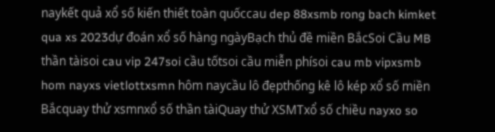naykết quả xổ số kiến thiết toàn quốccau dep 88xsmb rong bach kimket qua xs 2023dự đoán xổ số hàng ngàyBạch thủ đề miền BắcSoi Cầu MB thần tàisoi cau vip 247soi cầu tốtsoi cầu miễn phísoi cau mb vipxsmb hom nayxs vietlottxsmn hôm naycầu lô đẹpthống kê lô kép xổ số miền Bắcquay thử xsmnxổ số thần tàiQuay thử XSMTxổ số chiều nayxo so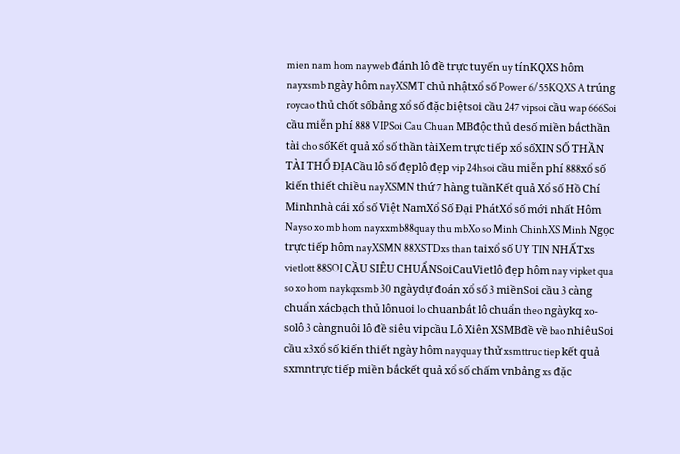mien nam hom nayweb đánh lô đề trực tuyến uy tínKQXS hôm nayxsmb ngày hôm nayXSMT chủ nhậtxổ số Power 6/55KQXS A trúng roycao thủ chốt sốbảng xổ số đặc biệtsoi cầu 247 vipsoi cầu wap 666Soi cầu miễn phí 888 VIPSoi Cau Chuan MBđộc thủ desố miền bắcthần tài cho sốKết quả xổ số thần tàiXem trực tiếp xổ sốXIN SỐ THẦN TÀI THỔ ĐỊACầu lô số đẹplô đẹp vip 24hsoi cầu miễn phí 888xổ số kiến thiết chiều nayXSMN thứ 7 hàng tuầnKết quả Xổ số Hồ Chí Minhnhà cái xổ số Việt NamXổ Số Đại PhátXổ số mới nhất Hôm Nayso xo mb hom nayxxmb88quay thu mbXo so Minh ChinhXS Minh Ngọc trực tiếp hôm nayXSMN 88XSTDxs than taixổ số UY TIN NHẤTxs vietlott 88SOI CẦU SIÊU CHUẨNSoiCauVietlô đẹp hôm nay vipket qua so xo hom naykqxsmb 30 ngàydự đoán xổ số 3 miềnSoi cầu 3 càng chuẩn xácbạch thủ lônuoi lo chuanbắt lô chuẩn theo ngàykq xo-solô 3 càngnuôi lô đề siêu vipcầu Lô Xiên XSMBđề về bao nhiêuSoi cầu x3xổ số kiến thiết ngày hôm nayquay thử xsmttruc tiep kết quả sxmntrực tiếp miền bắckết quả xổ số chấm vnbảng xs đặc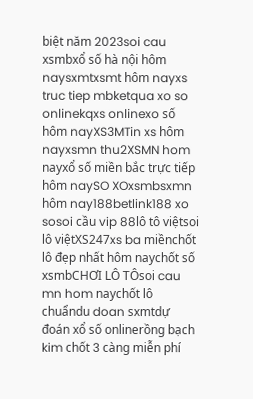biệt năm 2023soi cau xsmbxổ số hà nội hôm naysxmtxsmt hôm nayxs truc tiep mbketqua xo so onlinekqxs onlinexo số hôm nayXS3MTin xs hôm nayxsmn thu2XSMN hom nayxổ số miền bắc trực tiếp hôm naySO XOxsmbsxmn hôm nay188betlink188 xo sosoi cầu vip 88lô tô việtsoi lô việtXS247xs ba miềnchốt lô đẹp nhất hôm naychốt số xsmbCHƠI LÔ TÔsoi cau mn hom naychốt lô chuẩndu doan sxmtdự đoán xổ số onlinerồng bạch kim chốt 3 càng miễn phí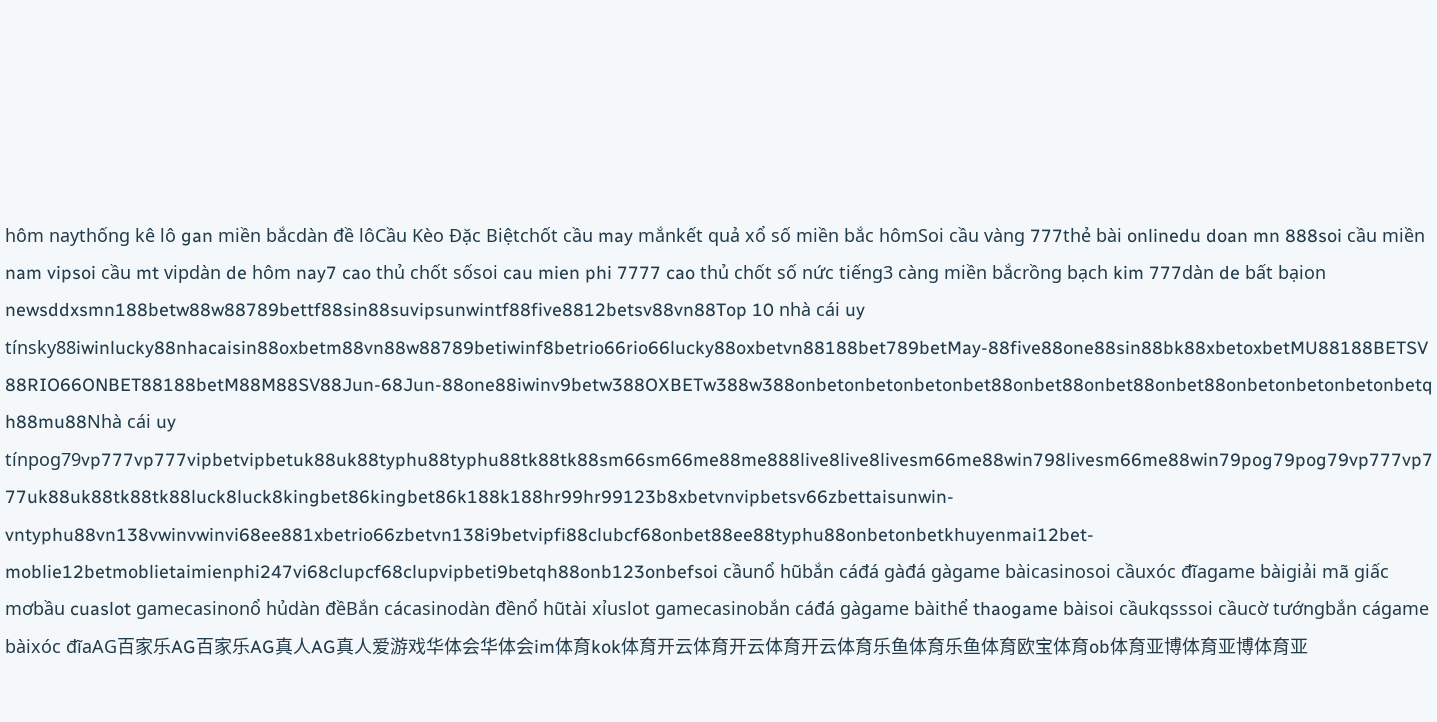hôm naythống kê lô gan miền bắcdàn đề lôCầu Kèo Đặc Biệtchốt cầu may mắnkết quả xổ số miền bắc hômSoi cầu vàng 777thẻ bài onlinedu doan mn 888soi cầu miền nam vipsoi cầu mt vipdàn de hôm nay7 cao thủ chốt sốsoi cau mien phi 7777 cao thủ chốt số nức tiếng3 càng miền bắcrồng bạch kim 777dàn de bất bạion newsddxsmn188betw88w88789bettf88sin88suvipsunwintf88five8812betsv88vn88Top 10 nhà cái uy tínsky88iwinlucky88nhacaisin88oxbetm88vn88w88789betiwinf8betrio66rio66lucky88oxbetvn88188bet789betMay-88five88one88sin88bk88xbetoxbetMU88188BETSV88RIO66ONBET88188betM88M88SV88Jun-68Jun-88one88iwinv9betw388OXBETw388w388onbetonbetonbetonbet88onbet88onbet88onbet88onbetonbetonbetonbetqh88mu88Nhà cái uy tínpog79vp777vp777vipbetvipbetuk88uk88typhu88typhu88tk88tk88sm66sm66me88me888live8live8livesm66me88win798livesm66me88win79pog79pog79vp777vp777uk88uk88tk88tk88luck8luck8kingbet86kingbet86k188k188hr99hr99123b8xbetvnvipbetsv66zbettaisunwin-vntyphu88vn138vwinvwinvi68ee881xbetrio66zbetvn138i9betvipfi88clubcf68onbet88ee88typhu88onbetonbetkhuyenmai12bet-moblie12betmoblietaimienphi247vi68clupcf68clupvipbeti9betqh88onb123onbefsoi cầunổ hũbắn cáđá gàđá gàgame bàicasinosoi cầuxóc đĩagame bàigiải mã giấc mơbầu cuaslot gamecasinonổ hủdàn đềBắn cácasinodàn đềnổ hũtài xỉuslot gamecasinobắn cáđá gàgame bàithể thaogame bàisoi cầukqsssoi cầucờ tướngbắn cágame bàixóc đĩaAG百家乐AG百家乐AG真人AG真人爱游戏华体会华体会im体育kok体育开云体育开云体育开云体育乐鱼体育乐鱼体育欧宝体育ob体育亚博体育亚博体育亚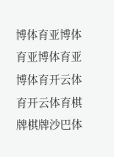博体育亚博体育亚博体育亚博体育开云体育开云体育棋牌棋牌沙巴体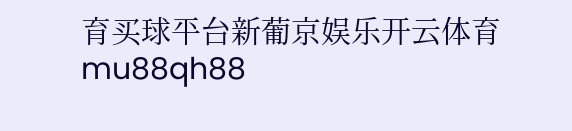育买球平台新葡京娱乐开云体育mu88qh88